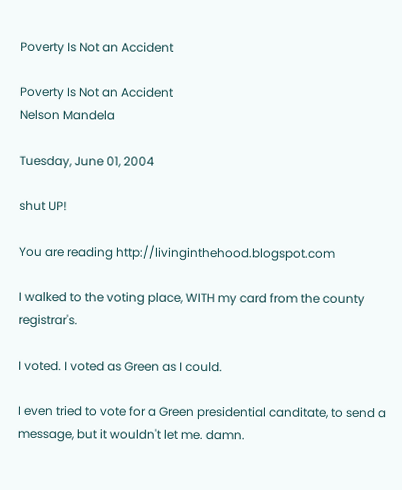Poverty Is Not an Accident

Poverty Is Not an Accident
Nelson Mandela

Tuesday, June 01, 2004

shut UP!

You are reading http://livinginthehood.blogspot.com

I walked to the voting place, WITH my card from the county registrar's.

I voted. I voted as Green as I could.

I even tried to vote for a Green presidential canditate, to send a message, but it wouldn't let me. damn.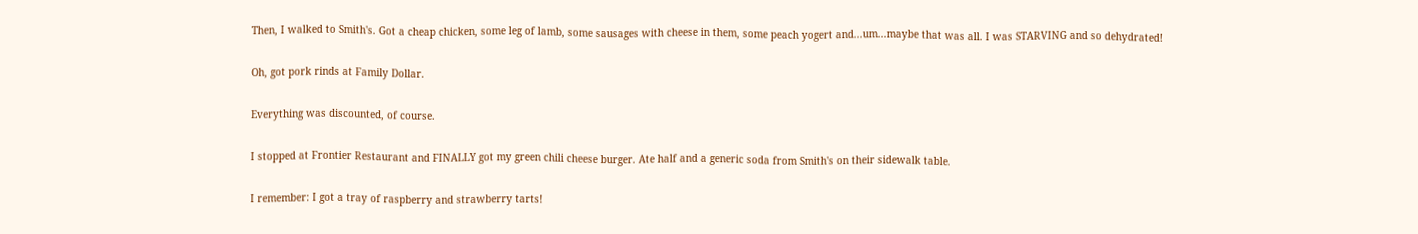Then, I walked to Smith's. Got a cheap chicken, some leg of lamb, some sausages with cheese in them, some peach yogert and...um...maybe that was all. I was STARVING and so dehydrated!

Oh, got pork rinds at Family Dollar.

Everything was discounted, of course.

I stopped at Frontier Restaurant and FINALLY got my green chili cheese burger. Ate half and a generic soda from Smith's on their sidewalk table.

I remember: I got a tray of raspberry and strawberry tarts!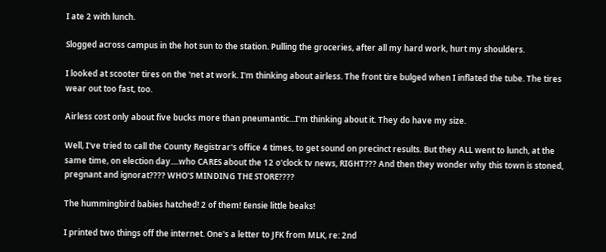I ate 2 with lunch.

Slogged across campus in the hot sun to the station. Pulling the groceries, after all my hard work, hurt my shoulders.

I looked at scooter tires on the 'net at work. I'm thinking about airless. The front tire bulged when I inflated the tube. The tires wear out too fast, too.

Airless cost only about five bucks more than pneumantic...I'm thinking about it. They do have my size.

Well, I've tried to call the County Registrar's office 4 times, to get sound on precinct results. But they ALL went to lunch, at the same time, on election day....who CARES about the 12 o'clock tv news, RIGHT??? And then they wonder why this town is stoned, pregnant and ignorat???? WHO'S MINDING THE STORE????

The hummingbird babies hatched! 2 of them! Eensie little beaks!

I printed two things off the internet. One's a letter to JFK from MLK, re: 2nd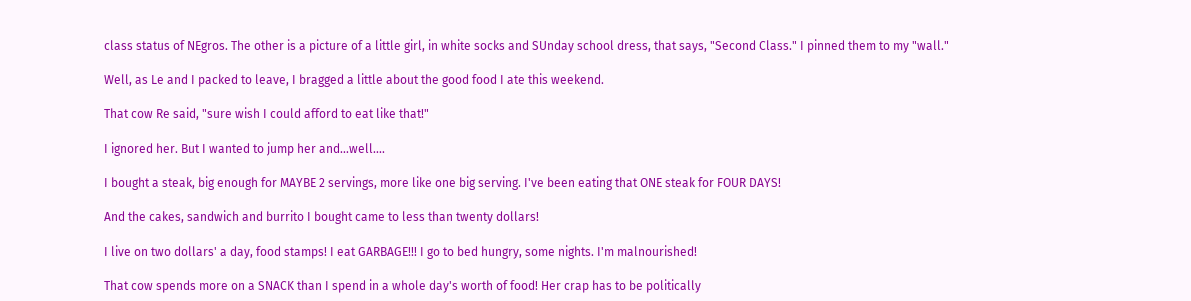class status of NEgros. The other is a picture of a little girl, in white socks and SUnday school dress, that says, "Second Class." I pinned them to my "wall."

Well, as Le and I packed to leave, I bragged a little about the good food I ate this weekend.

That cow Re said, "sure wish I could afford to eat like that!"

I ignored her. But I wanted to jump her and...well....

I bought a steak, big enough for MAYBE 2 servings, more like one big serving. I've been eating that ONE steak for FOUR DAYS!

And the cakes, sandwich and burrito I bought came to less than twenty dollars!

I live on two dollars' a day, food stamps! I eat GARBAGE!!! I go to bed hungry, some nights. I'm malnourished!

That cow spends more on a SNACK than I spend in a whole day's worth of food! Her crap has to be politically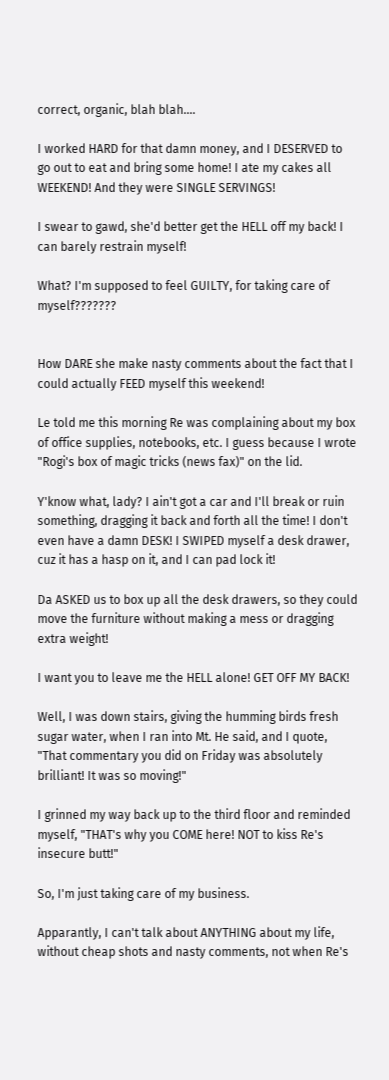correct, organic, blah blah....

I worked HARD for that damn money, and I DESERVED to go out to eat and bring some home! I ate my cakes all WEEKEND! And they were SINGLE SERVINGS!

I swear to gawd, she'd better get the HELL off my back! I can barely restrain myself!

What? I'm supposed to feel GUILTY, for taking care of myself???????


How DARE she make nasty comments about the fact that I could actually FEED myself this weekend!

Le told me this morning Re was complaining about my box of office supplies, notebooks, etc. I guess because I wrote "Rogi's box of magic tricks (news fax)" on the lid.

Y'know what, lady? I ain't got a car and I'll break or ruin something, dragging it back and forth all the time! I don't even have a damn DESK! I SWIPED myself a desk drawer, cuz it has a hasp on it, and I can pad lock it!

Da ASKED us to box up all the desk drawers, so they could move the furniture without making a mess or dragging extra weight!

I want you to leave me the HELL alone! GET OFF MY BACK!

Well, I was down stairs, giving the humming birds fresh sugar water, when I ran into Mt. He said, and I quote, "That commentary you did on Friday was absolutely brilliant! It was so moving!"

I grinned my way back up to the third floor and reminded myself, "THAT's why you COME here! NOT to kiss Re's insecure butt!"

So, I'm just taking care of my business.

Apparantly, I can't talk about ANYTHING about my life, without cheap shots and nasty comments, not when Re's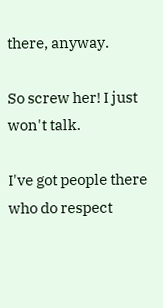there, anyway.

So screw her! I just won't talk.

I've got people there who do respect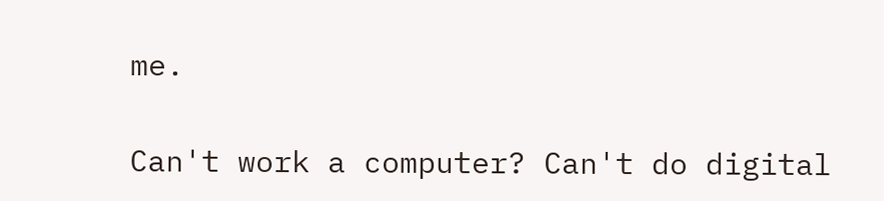me.

Can't work a computer? Can't do digital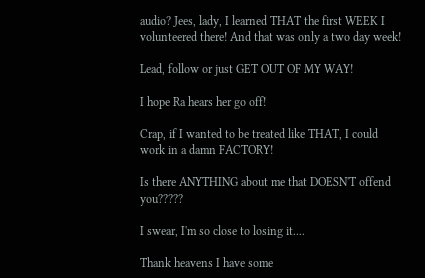audio? Jees, lady, I learned THAT the first WEEK I volunteered there! And that was only a two day week!

Lead, follow or just GET OUT OF MY WAY!

I hope Ra hears her go off!

Crap, if I wanted to be treated like THAT, I could work in a damn FACTORY!

Is there ANYTHING about me that DOESN'T offend you?????

I swear, I'm so close to losing it....

Thank heavens I have some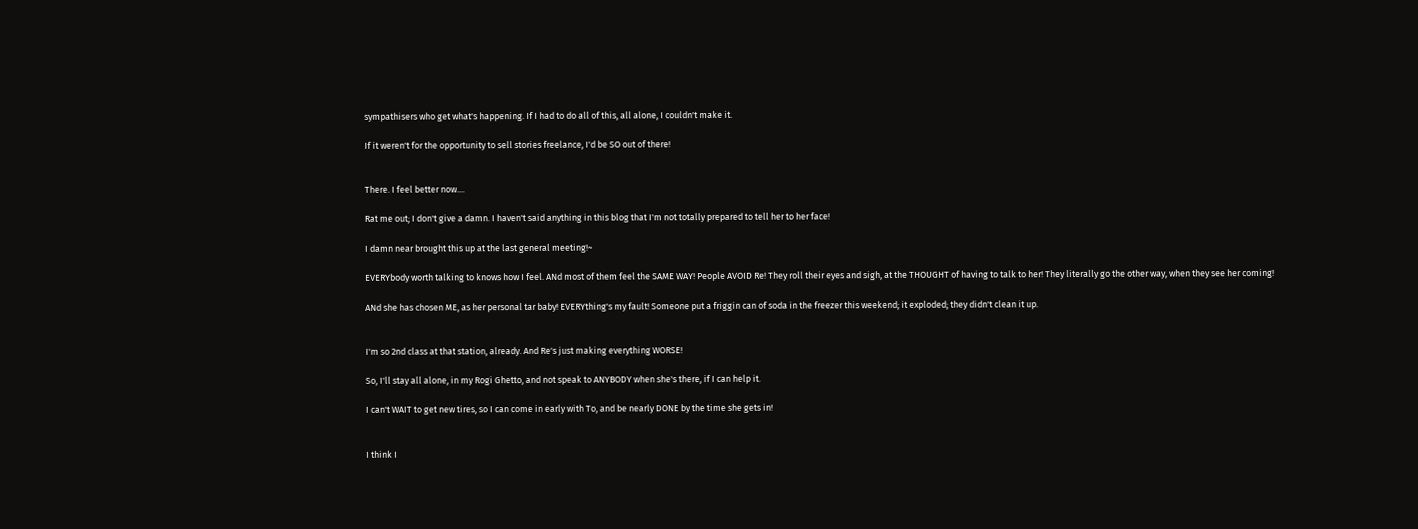sympathisers who get what's happening. If I had to do all of this, all alone, I couldn't make it.

If it weren't for the opportunity to sell stories freelance, I'd be SO out of there!


There. I feel better now....

Rat me out; I don't give a damn. I haven't said anything in this blog that I'm not totally prepared to tell her to her face!

I damn near brought this up at the last general meeting!~

EVERYbody worth talking to knows how I feel. ANd most of them feel the SAME WAY! People AVOID Re! They roll their eyes and sigh, at the THOUGHT of having to talk to her! They literally go the other way, when they see her coming!

ANd she has chosen ME, as her personal tar baby! EVERYthing's my fault! Someone put a friggin can of soda in the freezer this weekend; it exploded; they didn't clean it up.


I'm so 2nd class at that station, already. And Re's just making everything WORSE!

So, I'll stay all alone, in my Rogi Ghetto, and not speak to ANYBODY when she's there, if I can help it.

I can't WAIT to get new tires, so I can come in early with To, and be nearly DONE by the time she gets in!


I think I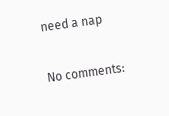need a nap

No comments: